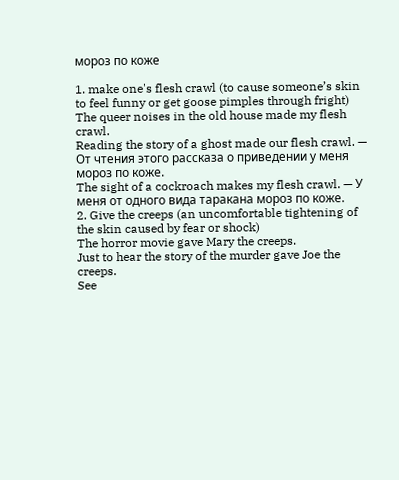мороз по коже

1. make one's flesh crawl (to cause someone’s skin to feel funny or get goose pimples through fright)
The queer noises in the old house made my flesh crawl.
Reading the story of a ghost made our flesh crawl. — От чтения этого рассказа о приведении у меня мороз по коже.
The sight of a cockroach makes my flesh crawl. — У меня от одного вида таракана мороз по коже.
2. Give the creeps (an uncomfortable tightening of the skin caused by fear or shock)
The horror movie gave Mary the creeps.
Just to hear the story of the murder gave Joe the creeps.
See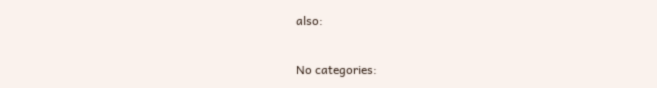also:

No categories: